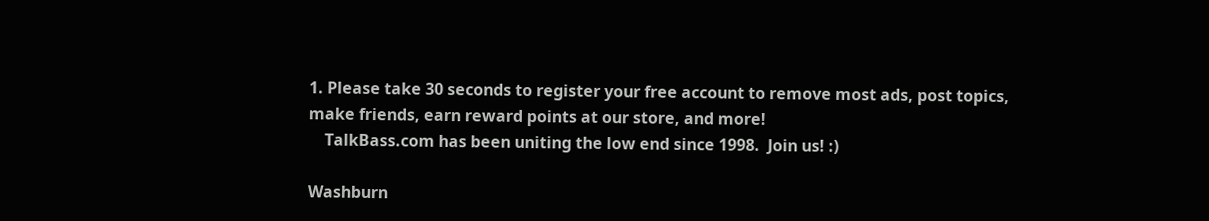1. Please take 30 seconds to register your free account to remove most ads, post topics, make friends, earn reward points at our store, and more!
    TalkBass.com has been uniting the low end since 1998.  Join us! :)

Washburn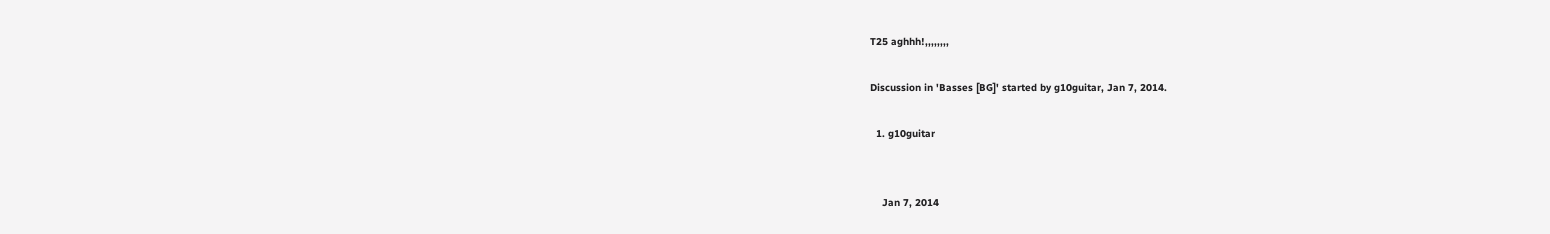T25 aghhh!,,,,,,,,

Discussion in 'Basses [BG]' started by g10guitar, Jan 7, 2014.

  1. g10guitar


    Jan 7, 2014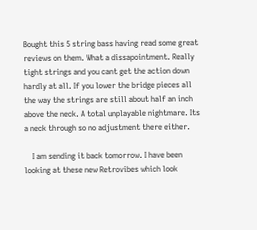Bought this 5 string bass having read some great reviews on them. What a dissapointment. Really tight strings and you cant get the action down hardly at all. If you lower the bridge pieces all the way the strings are still about half an inch above the neck. A total unplayable nightmare. Its a neck through so no adjustment there either.

    I am sending it back tomorrow. I have been looking at these new Retrovibes which look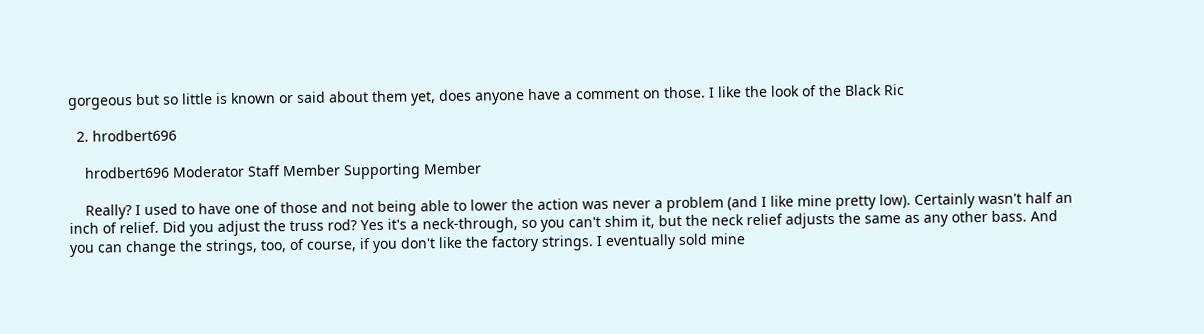gorgeous but so little is known or said about them yet, does anyone have a comment on those. I like the look of the Black Ric

  2. hrodbert696

    hrodbert696 Moderator Staff Member Supporting Member

    Really? I used to have one of those and not being able to lower the action was never a problem (and I like mine pretty low). Certainly wasn't half an inch of relief. Did you adjust the truss rod? Yes it's a neck-through, so you can't shim it, but the neck relief adjusts the same as any other bass. And you can change the strings, too, of course, if you don't like the factory strings. I eventually sold mine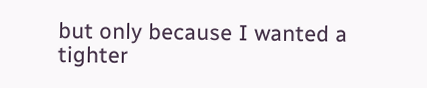but only because I wanted a tighter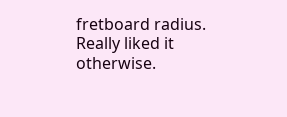fretboard radius. Really liked it otherwise.